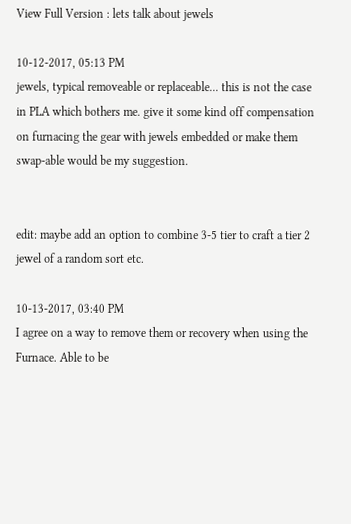View Full Version : lets talk about jewels

10-12-2017, 05:13 PM
jewels, typical removeable or replaceable... this is not the case in PLA which bothers me. give it some kind off compensation on furnacing the gear with jewels embedded or make them swap-able would be my suggestion.


edit: maybe add an option to combine 3-5 tier to craft a tier 2 jewel of a random sort etc.

10-13-2017, 03:40 PM
I agree on a way to remove them or recovery when using the Furnace. Able to be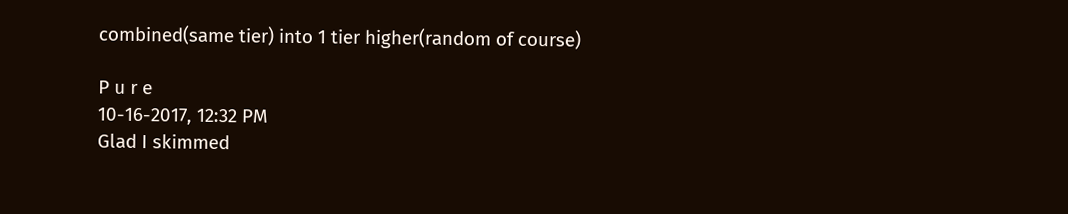combined(same tier) into 1 tier higher(random of course)

P u r e
10-16-2017, 12:32 PM
Glad I skimmed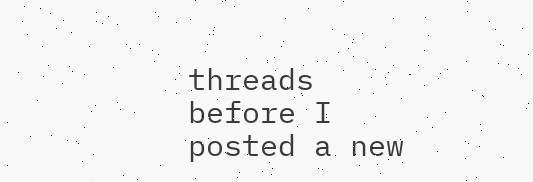threads before I posted a new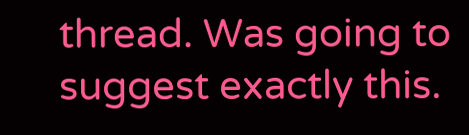thread. Was going to suggest exactly this.